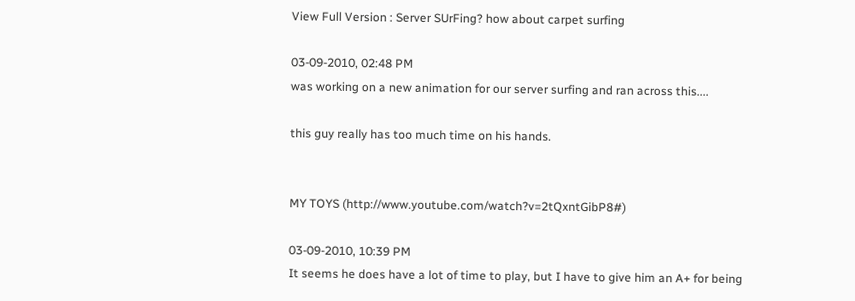View Full Version : Server SUrFing? how about carpet surfing

03-09-2010, 02:48 PM
was working on a new animation for our server surfing and ran across this....

this guy really has too much time on his hands.


MY TOYS (http://www.youtube.com/watch?v=2tQxntGibP8#)

03-09-2010, 10:39 PM
It seems he does have a lot of time to play, but I have to give him an A+ for being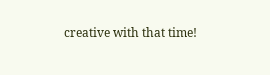creative with that time!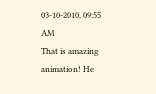03-10-2010, 09:55 AM
That is amazing animation! He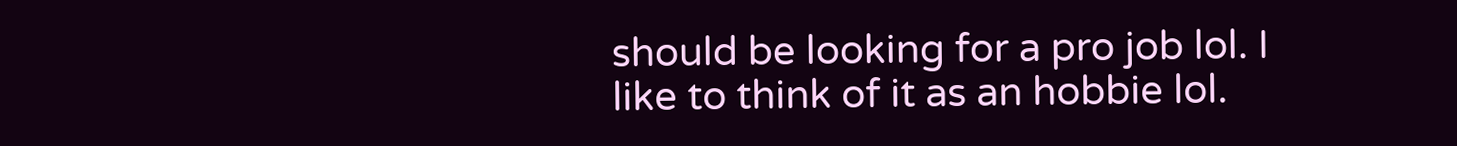should be looking for a pro job lol. I like to think of it as an hobbie lol.